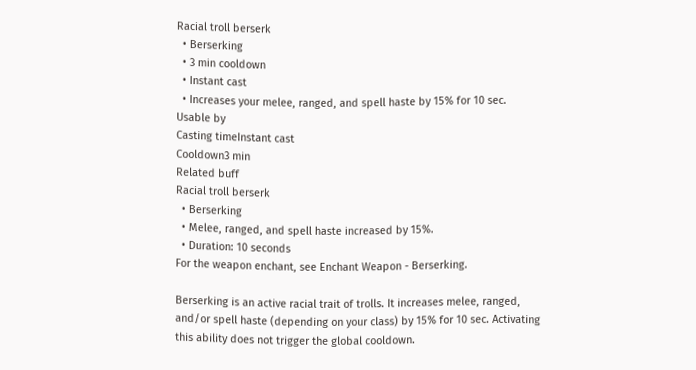Racial troll berserk
  • Berserking
  • 3 min cooldown
  • Instant cast
  • Increases your melee, ranged, and spell haste by 15% for 10 sec.
Usable by
Casting timeInstant cast
Cooldown3 min
Related buff
Racial troll berserk
  • Berserking
  • Melee, ranged, and spell haste increased by 15%.
  • Duration: 10 seconds
For the weapon enchant, see Enchant Weapon - Berserking.

Berserking is an active racial trait of trolls. It increases melee, ranged, and/or spell haste (depending on your class) by 15% for 10 sec. Activating this ability does not trigger the global cooldown.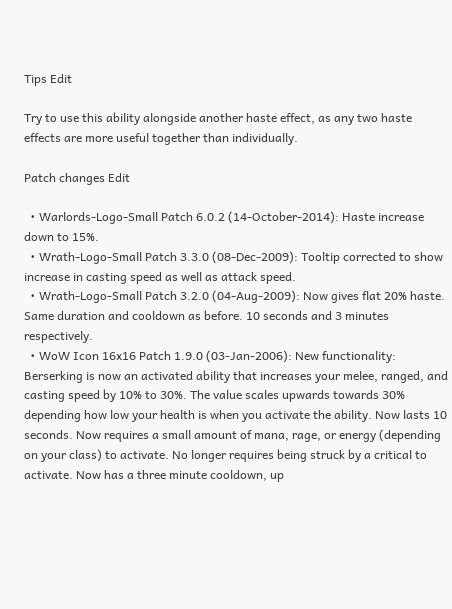Tips Edit

Try to use this ability alongside another haste effect, as any two haste effects are more useful together than individually.

Patch changes Edit

  • Warlords-Logo-Small Patch 6.0.2 (14-October-2014): Haste increase down to 15%.
  • Wrath-Logo-Small Patch 3.3.0 (08-Dec-2009): Tooltip corrected to show increase in casting speed as well as attack speed.
  • Wrath-Logo-Small Patch 3.2.0 (04-Aug-2009): Now gives flat 20% haste. Same duration and cooldown as before. 10 seconds and 3 minutes respectively.
  • WoW Icon 16x16 Patch 1.9.0 (03-Jan-2006): New functionality: Berserking is now an activated ability that increases your melee, ranged, and casting speed by 10% to 30%. The value scales upwards towards 30% depending how low your health is when you activate the ability. Now lasts 10 seconds. Now requires a small amount of mana, rage, or energy (depending on your class) to activate. No longer requires being struck by a critical to activate. Now has a three minute cooldown, up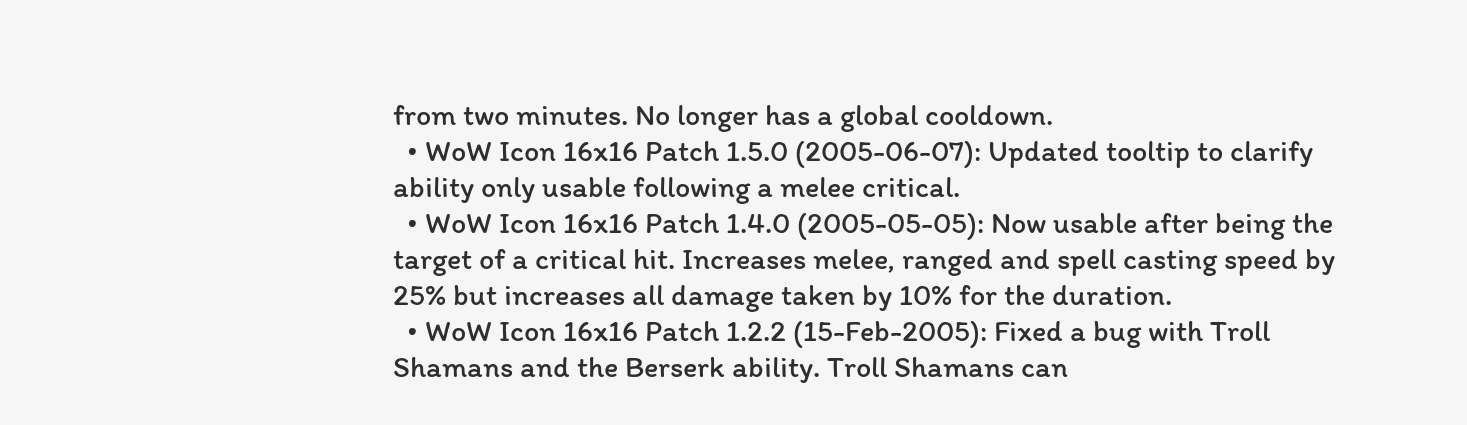from two minutes. No longer has a global cooldown.
  • WoW Icon 16x16 Patch 1.5.0 (2005-06-07): Updated tooltip to clarify ability only usable following a melee critical.
  • WoW Icon 16x16 Patch 1.4.0 (2005-05-05): Now usable after being the target of a critical hit. Increases melee, ranged and spell casting speed by 25% but increases all damage taken by 10% for the duration.
  • WoW Icon 16x16 Patch 1.2.2 (15-Feb-2005): Fixed a bug with Troll Shamans and the Berserk ability. Troll Shamans can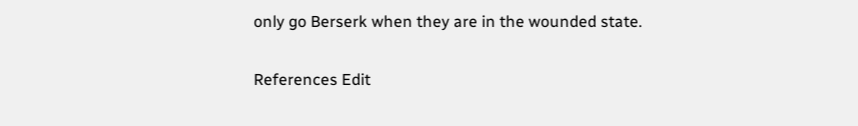only go Berserk when they are in the wounded state.

References Edit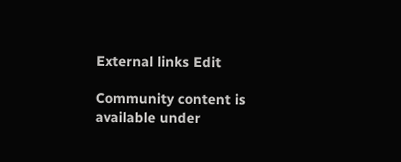External links Edit

Community content is available under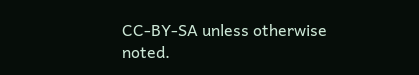CC-BY-SA unless otherwise noted.